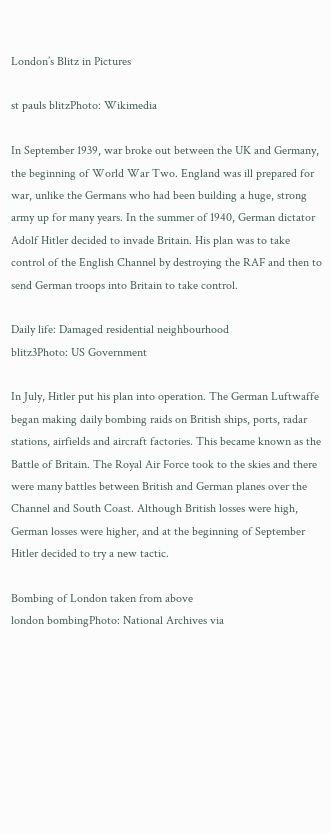London’s Blitz in Pictures

st pauls blitzPhoto: Wikimedia

In September 1939, war broke out between the UK and Germany, the beginning of World War Two. England was ill prepared for war, unlike the Germans who had been building a huge, strong army up for many years. In the summer of 1940, German dictator Adolf Hitler decided to invade Britain. His plan was to take control of the English Channel by destroying the RAF and then to send German troops into Britain to take control.

Daily life: Damaged residential neighbourhood
blitz3Photo: US Government

In July, Hitler put his plan into operation. The German Luftwaffe began making daily bombing raids on British ships, ports, radar stations, airfields and aircraft factories. This became known as the Battle of Britain. The Royal Air Force took to the skies and there were many battles between British and German planes over the Channel and South Coast. Although British losses were high, German losses were higher, and at the beginning of September Hitler decided to try a new tactic.

Bombing of London taken from above
london bombingPhoto: National Archives via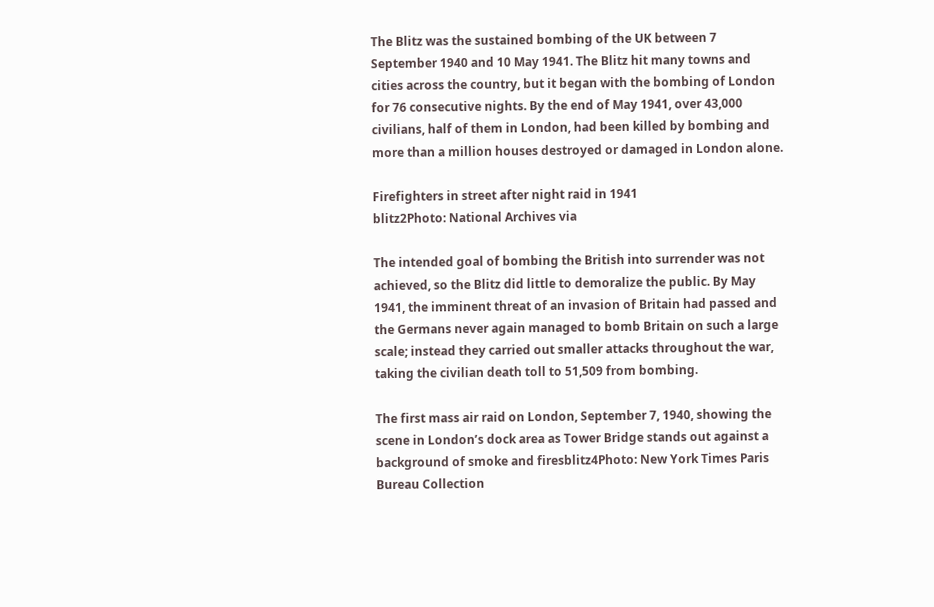The Blitz was the sustained bombing of the UK between 7 September 1940 and 10 May 1941. The Blitz hit many towns and cities across the country, but it began with the bombing of London for 76 consecutive nights. By the end of May 1941, over 43,000 civilians, half of them in London, had been killed by bombing and more than a million houses destroyed or damaged in London alone.

Firefighters in street after night raid in 1941
blitz2Photo: National Archives via

The intended goal of bombing the British into surrender was not achieved, so the Blitz did little to demoralize the public. By May 1941, the imminent threat of an invasion of Britain had passed and the Germans never again managed to bomb Britain on such a large scale; instead they carried out smaller attacks throughout the war, taking the civilian death toll to 51,509 from bombing.

The first mass air raid on London, September 7, 1940, showing the scene in London’s dock area as Tower Bridge stands out against a background of smoke and firesblitz4Photo: New York Times Paris Bureau Collection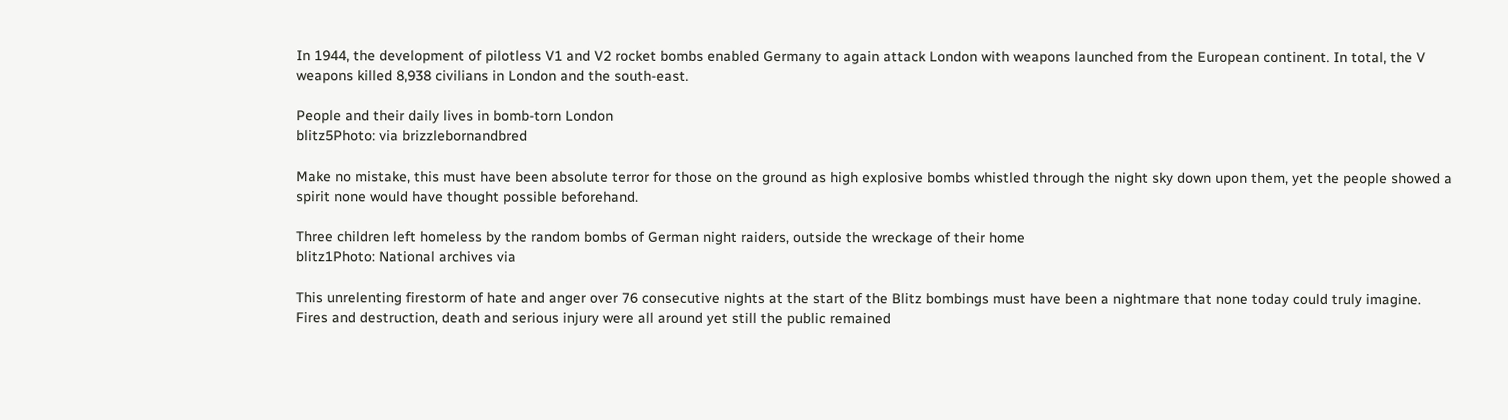In 1944, the development of pilotless V1 and V2 rocket bombs enabled Germany to again attack London with weapons launched from the European continent. In total, the V weapons killed 8,938 civilians in London and the south-east.

People and their daily lives in bomb-torn London
blitz5Photo: via brizzlebornandbred

Make no mistake, this must have been absolute terror for those on the ground as high explosive bombs whistled through the night sky down upon them, yet the people showed a spirit none would have thought possible beforehand.

Three children left homeless by the random bombs of German night raiders, outside the wreckage of their home
blitz1Photo: National archives via

This unrelenting firestorm of hate and anger over 76 consecutive nights at the start of the Blitz bombings must have been a nightmare that none today could truly imagine. Fires and destruction, death and serious injury were all around yet still the public remained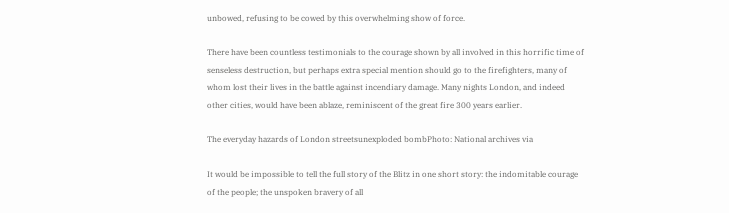unbowed, refusing to be cowed by this overwhelming show of force.

There have been countless testimonials to the courage shown by all involved in this horrific time of senseless destruction, but perhaps extra special mention should go to the firefighters, many of whom lost their lives in the battle against incendiary damage. Many nights London, and indeed other cities, would have been ablaze, reminiscent of the great fire 300 years earlier.

The everyday hazards of London streetsunexploded bombPhoto: National archives via

It would be impossible to tell the full story of the Blitz in one short story: the indomitable courage of the people; the unspoken bravery of all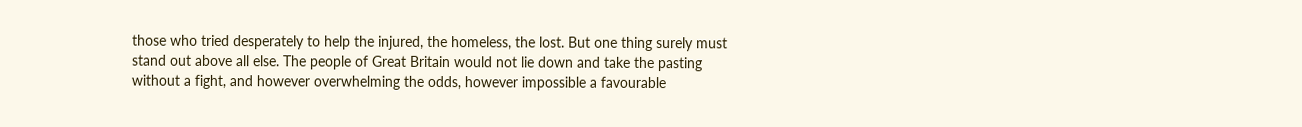those who tried desperately to help the injured, the homeless, the lost. But one thing surely must stand out above all else. The people of Great Britain would not lie down and take the pasting without a fight, and however overwhelming the odds, however impossible a favourable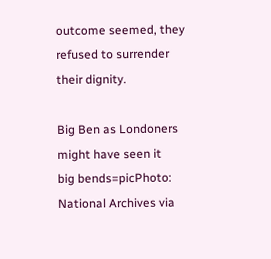outcome seemed, they refused to surrender their dignity.

Big Ben as Londoners might have seen it
big bends=picPhoto: National Archives via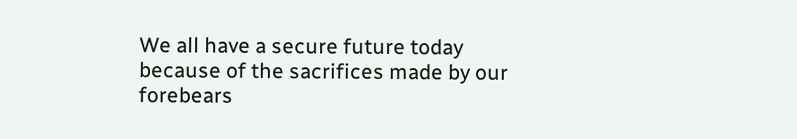We all have a secure future today because of the sacrifices made by our forebears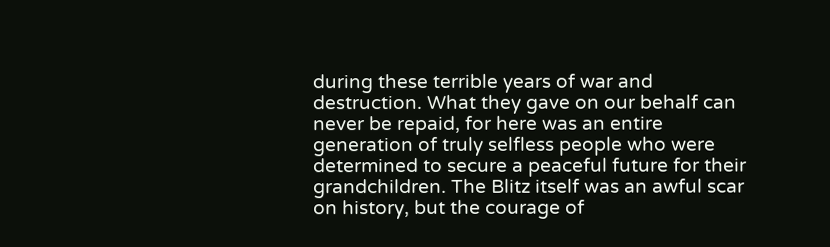during these terrible years of war and destruction. What they gave on our behalf can never be repaid, for here was an entire generation of truly selfless people who were determined to secure a peaceful future for their grandchildren. The Blitz itself was an awful scar on history, but the courage of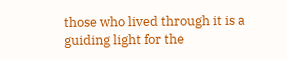those who lived through it is a guiding light for the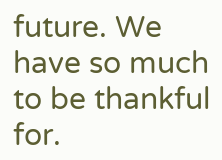future. We have so much to be thankful for.